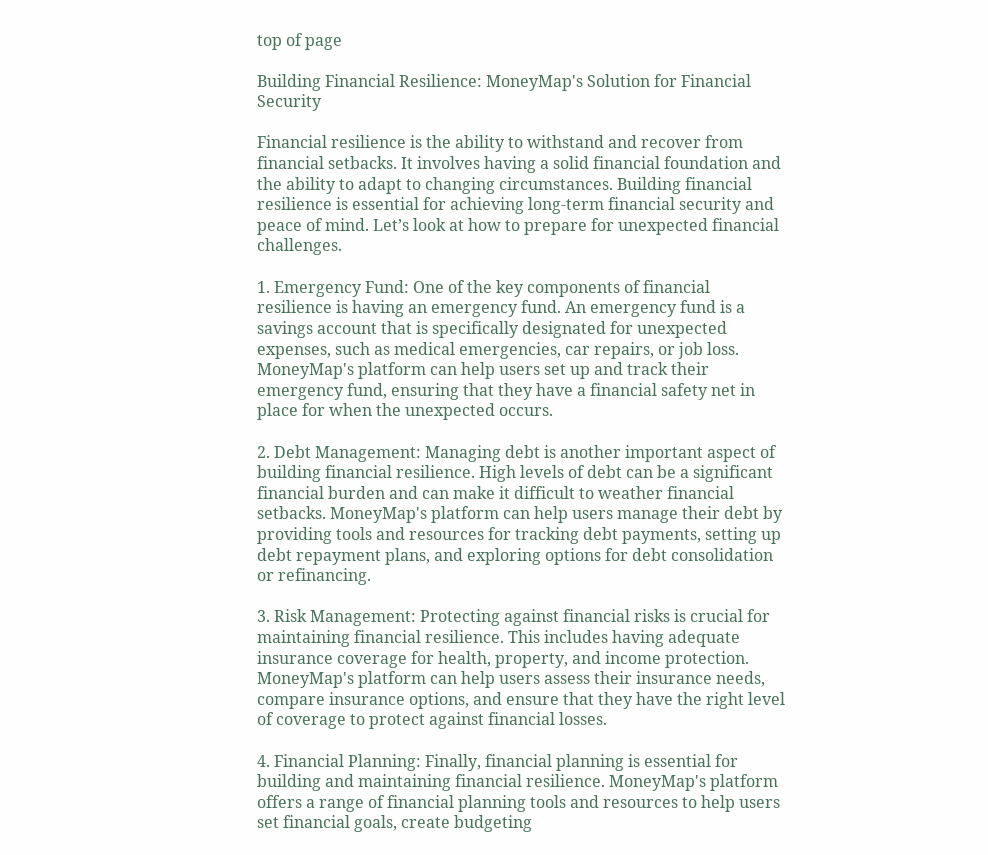top of page

Building Financial Resilience: MoneyMap's Solution for Financial Security

Financial resilience is the ability to withstand and recover from financial setbacks. It involves having a solid financial foundation and the ability to adapt to changing circumstances. Building financial resilience is essential for achieving long-term financial security and peace of mind. Let’s look at how to prepare for unexpected financial challenges.

1. Emergency Fund: One of the key components of financial resilience is having an emergency fund. An emergency fund is a savings account that is specifically designated for unexpected expenses, such as medical emergencies, car repairs, or job loss. MoneyMap's platform can help users set up and track their emergency fund, ensuring that they have a financial safety net in place for when the unexpected occurs.

2. Debt Management: Managing debt is another important aspect of building financial resilience. High levels of debt can be a significant financial burden and can make it difficult to weather financial setbacks. MoneyMap's platform can help users manage their debt by providing tools and resources for tracking debt payments, setting up debt repayment plans, and exploring options for debt consolidation or refinancing.

3. Risk Management: Protecting against financial risks is crucial for maintaining financial resilience. This includes having adequate insurance coverage for health, property, and income protection. MoneyMap's platform can help users assess their insurance needs, compare insurance options, and ensure that they have the right level of coverage to protect against financial losses.

4. Financial Planning: Finally, financial planning is essential for building and maintaining financial resilience. MoneyMap's platform offers a range of financial planning tools and resources to help users set financial goals, create budgeting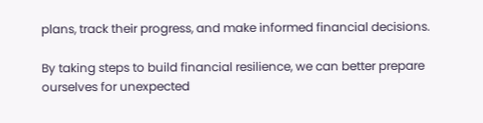plans, track their progress, and make informed financial decisions.

By taking steps to build financial resilience, we can better prepare ourselves for unexpected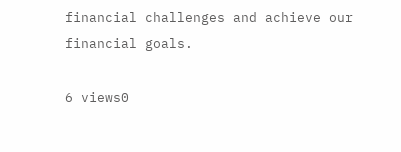financial challenges and achieve our financial goals.

6 views0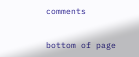comments


bottom of page